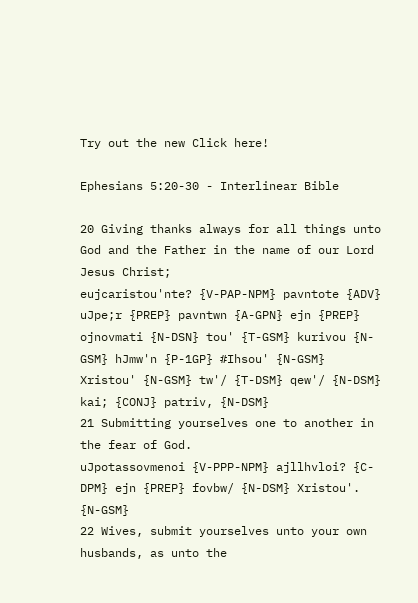Try out the new Click here!

Ephesians 5:20-30 - Interlinear Bible

20 Giving thanks always for all things unto God and the Father in the name of our Lord Jesus Christ;
eujcaristou'nte? {V-PAP-NPM} pavntote {ADV} uJpe;r {PREP} pavntwn {A-GPN} ejn {PREP} ojnovmati {N-DSN} tou' {T-GSM} kurivou {N-GSM} hJmw'n {P-1GP} #Ihsou' {N-GSM} Xristou' {N-GSM} tw'/ {T-DSM} qew'/ {N-DSM} kai; {CONJ} patriv, {N-DSM}
21 Submitting yourselves one to another in the fear of God.
uJpotassovmenoi {V-PPP-NPM} ajllhvloi? {C-DPM} ejn {PREP} fovbw/ {N-DSM} Xristou'. {N-GSM}
22 Wives, submit yourselves unto your own husbands, as unto the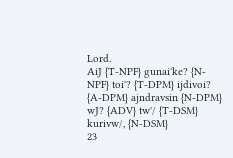Lord.
AiJ {T-NPF} gunai'ke? {N-NPF} toi'? {T-DPM} ijdivoi? {A-DPM} ajndravsin {N-DPM} wJ? {ADV} tw'/ {T-DSM} kurivw/, {N-DSM}
23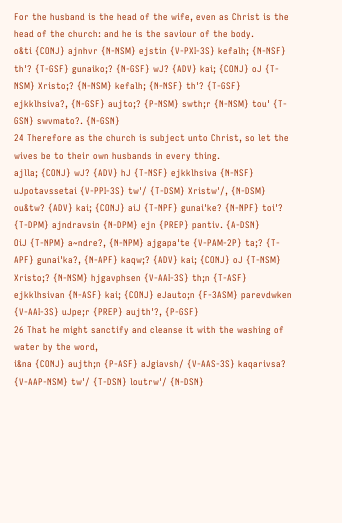For the husband is the head of the wife, even as Christ is the head of the church: and he is the saviour of the body.
o&ti {CONJ} ajnhvr {N-NSM} ejstin {V-PXI-3S} kefalh; {N-NSF} th'? {T-GSF} gunaiko;? {N-GSF} wJ? {ADV} kai; {CONJ} oJ {T-NSM} Xristo;? {N-NSM} kefalh; {N-NSF} th'? {T-GSF} ejkklhsiva?, {N-GSF} aujto;? {P-NSM} swth;r {N-NSM} tou' {T-GSN} swvmato?. {N-GSN}
24 Therefore as the church is subject unto Christ, so let the wives be to their own husbands in every thing.
ajlla; {CONJ} wJ? {ADV} hJ {T-NSF} ejkklhsiva {N-NSF} uJpotavssetai {V-PPI-3S} tw'/ {T-DSM} Xristw'/, {N-DSM} ou&tw? {ADV} kai; {CONJ} aiJ {T-NPF} gunai'ke? {N-NPF} toi'? {T-DPM} ajndravsin {N-DPM} ejn {PREP} pantiv. {A-DSN}
OiJ {T-NPM} a~ndre?, {N-NPM} ajgapa'te {V-PAM-2P} ta;? {T-APF} gunai'ka?, {N-APF} kaqw;? {ADV} kai; {CONJ} oJ {T-NSM} Xristo;? {N-NSM} hjgavphsen {V-AAI-3S} th;n {T-ASF} ejkklhsivan {N-ASF} kai; {CONJ} eJauto;n {F-3ASM} parevdwken {V-AAI-3S} uJpe;r {PREP} aujth'?, {P-GSF}
26 That he might sanctify and cleanse it with the washing of water by the word,
i&na {CONJ} aujth;n {P-ASF} aJgiavsh/ {V-AAS-3S} kaqarivsa? {V-AAP-NSM} tw'/ {T-DSN} loutrw'/ {N-DSN}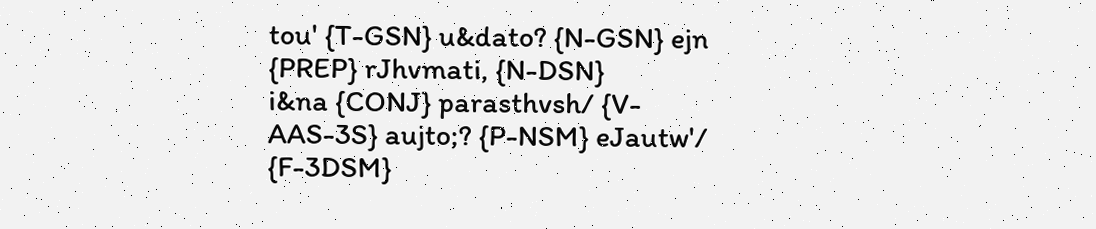tou' {T-GSN} u&dato? {N-GSN} ejn {PREP} rJhvmati, {N-DSN}
i&na {CONJ} parasthvsh/ {V-AAS-3S} aujto;? {P-NSM} eJautw'/ {F-3DSM}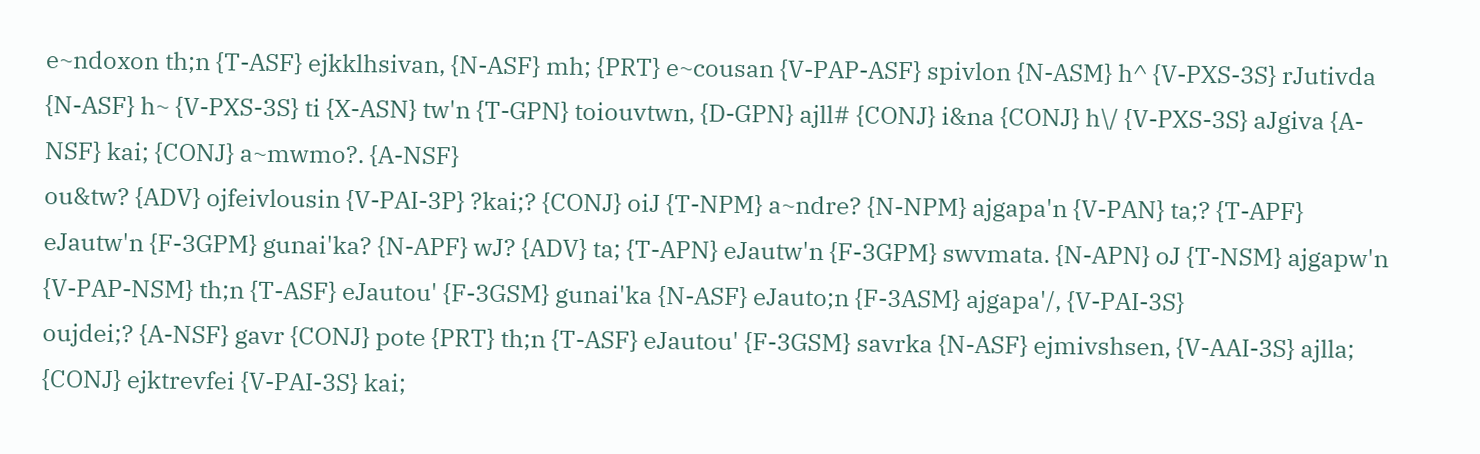e~ndoxon th;n {T-ASF} ejkklhsivan, {N-ASF} mh; {PRT} e~cousan {V-PAP-ASF} spivlon {N-ASM} h^ {V-PXS-3S} rJutivda {N-ASF} h~ {V-PXS-3S} ti {X-ASN} tw'n {T-GPN} toiouvtwn, {D-GPN} ajll# {CONJ} i&na {CONJ} h\/ {V-PXS-3S} aJgiva {A-NSF} kai; {CONJ} a~mwmo?. {A-NSF}
ou&tw? {ADV} ojfeivlousin {V-PAI-3P} ?kai;? {CONJ} oiJ {T-NPM} a~ndre? {N-NPM} ajgapa'n {V-PAN} ta;? {T-APF} eJautw'n {F-3GPM} gunai'ka? {N-APF} wJ? {ADV} ta; {T-APN} eJautw'n {F-3GPM} swvmata. {N-APN} oJ {T-NSM} ajgapw'n {V-PAP-NSM} th;n {T-ASF} eJautou' {F-3GSM} gunai'ka {N-ASF} eJauto;n {F-3ASM} ajgapa'/, {V-PAI-3S}
oujdei;? {A-NSF} gavr {CONJ} pote {PRT} th;n {T-ASF} eJautou' {F-3GSM} savrka {N-ASF} ejmivshsen, {V-AAI-3S} ajlla; {CONJ} ejktrevfei {V-PAI-3S} kai;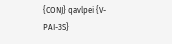{CONJ} qavlpei {V-PAI-3S}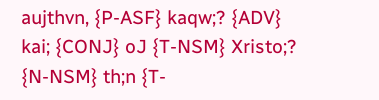aujthvn, {P-ASF} kaqw;? {ADV} kai; {CONJ} oJ {T-NSM} Xristo;? {N-NSM} th;n {T-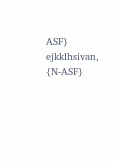ASF} ejkklhsivan, {N-ASF}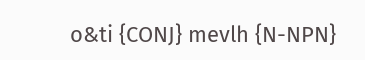o&ti {CONJ} mevlh {N-NPN}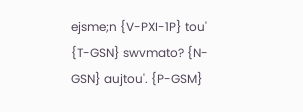ejsme;n {V-PXI-1P} tou' {T-GSN} swvmato? {N-GSN} aujtou'. {P-GSM}